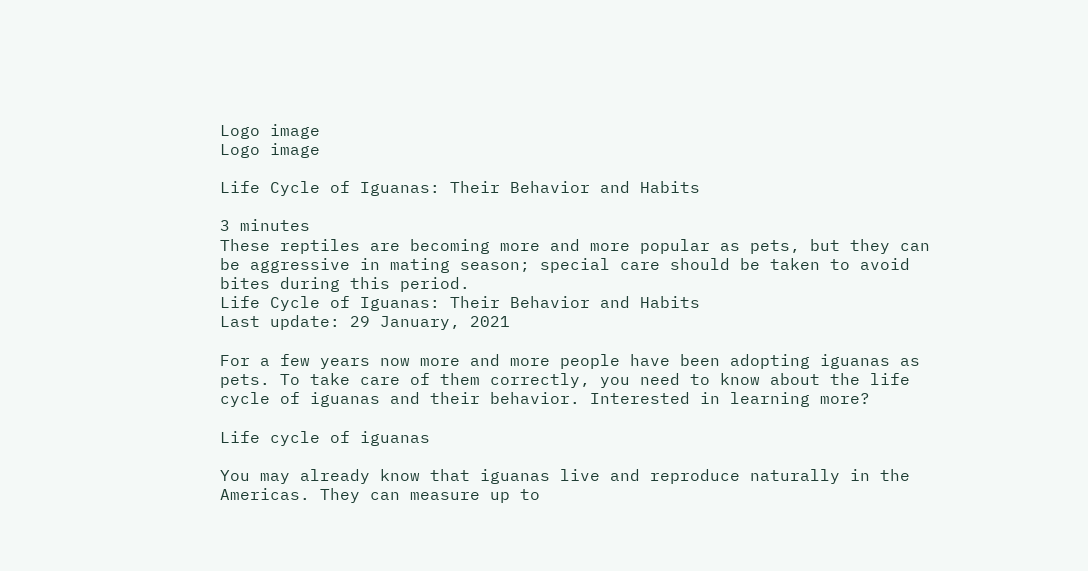Logo image
Logo image

Life Cycle of Iguanas: Their Behavior and Habits

3 minutes
These reptiles are becoming more and more popular as pets, but they can be aggressive in mating season; special care should be taken to avoid bites during this period.
Life Cycle of Iguanas: Their Behavior and Habits
Last update: 29 January, 2021

For a few years now more and more people have been adopting iguanas as pets. To take care of them correctly, you need to know about the life cycle of iguanas and their behavior. Interested in learning more?

Life cycle of iguanas

You may already know that iguanas live and reproduce naturally in the Americas. They can measure up to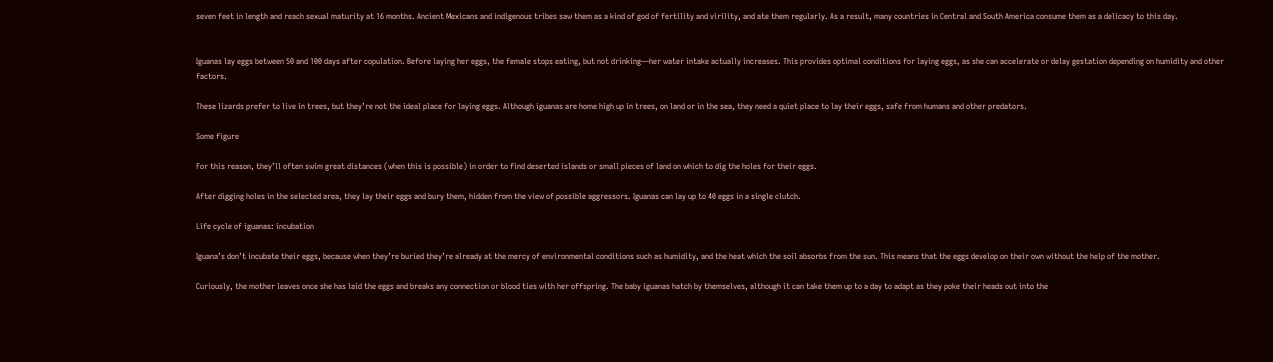seven feet in length and reach sexual maturity at 16 months. Ancient Mexicans and indigenous tribes saw them as a kind of god of fertility and virility, and ate them regularly. As a result, many countries in Central and South America consume them as a delicacy to this day.


Iguanas lay eggs between 50 and 100 days after copulation. Before laying her eggs, the female stops eating, but not drinking—her water intake actually increases. This provides optimal conditions for laying eggs, as she can accelerate or delay gestation depending on humidity and other factors.

These lizards prefer to live in trees, but they’re not the ideal place for laying eggs. Although iguanas are home high up in trees, on land or in the sea, they need a quiet place to lay their eggs, safe from humans and other predators.

Some figure

For this reason, they’ll often swim great distances (when this is possible) in order to find deserted islands or small pieces of land on which to dig the holes for their eggs.

After digging holes in the selected area, they lay their eggs and bury them, hidden from the view of possible aggressors. Iguanas can lay up to 40 eggs in a single clutch.

Life cycle of iguanas: incubation

Iguana’s don’t incubate their eggs, because when they’re buried they’re already at the mercy of environmental conditions such as humidity, and the heat which the soil absorbs from the sun. This means that the eggs develop on their own without the help of the mother.

Curiously, the mother leaves once she has laid the eggs and breaks any connection or blood ties with her offspring. The baby iguanas hatch by themselves, although it can take them up to a day to adapt as they poke their heads out into the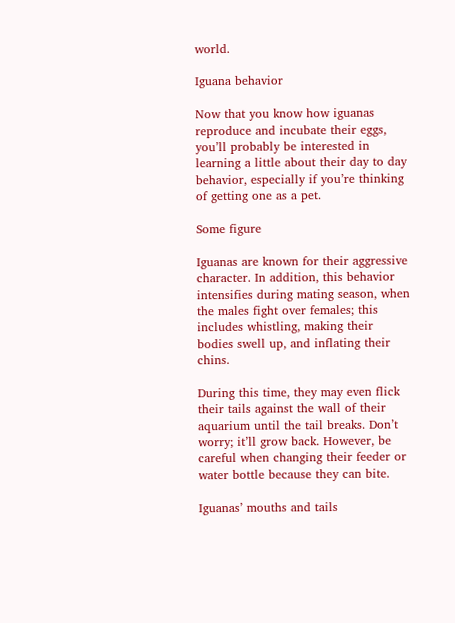world.

Iguana behavior

Now that you know how iguanas reproduce and incubate their eggs, you’ll probably be interested in learning a little about their day to day behavior, especially if you’re thinking of getting one as a pet.

Some figure

Iguanas are known for their aggressive character. In addition, this behavior intensifies during mating season, when the males fight over females; this includes whistling, making their bodies swell up, and inflating their chins.

During this time, they may even flick their tails against the wall of their aquarium until the tail breaks. Don’t worry; it’ll grow back. However, be careful when changing their feeder or water bottle because they can bite.

Iguanas’ mouths and tails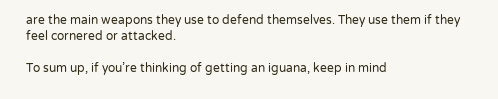are the main weapons they use to defend themselves. They use them if they feel cornered or attacked.

To sum up, if you’re thinking of getting an iguana, keep in mind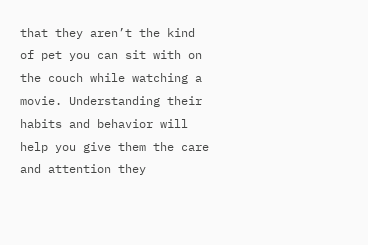that they aren’t the kind of pet you can sit with on the couch while watching a movie. Understanding their habits and behavior will help you give them the care and attention they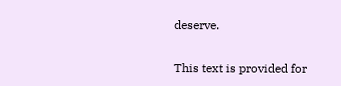deserve.

This text is provided for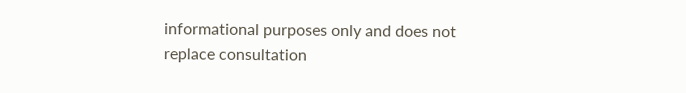informational purposes only and does not replace consultation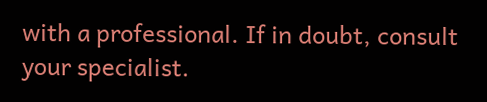with a professional. If in doubt, consult your specialist.